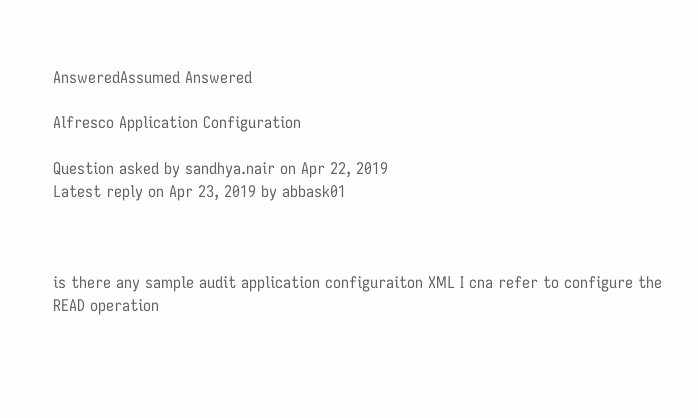AnsweredAssumed Answered

Alfresco Application Configuration

Question asked by sandhya.nair on Apr 22, 2019
Latest reply on Apr 23, 2019 by abbask01



is there any sample audit application configuraiton XML I cna refer to configure the READ operation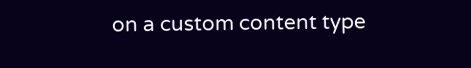on a custom content type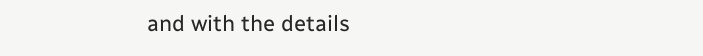and with the details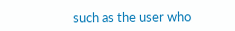such as the user who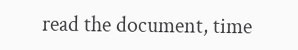read the document, time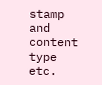stamp and content type etc.